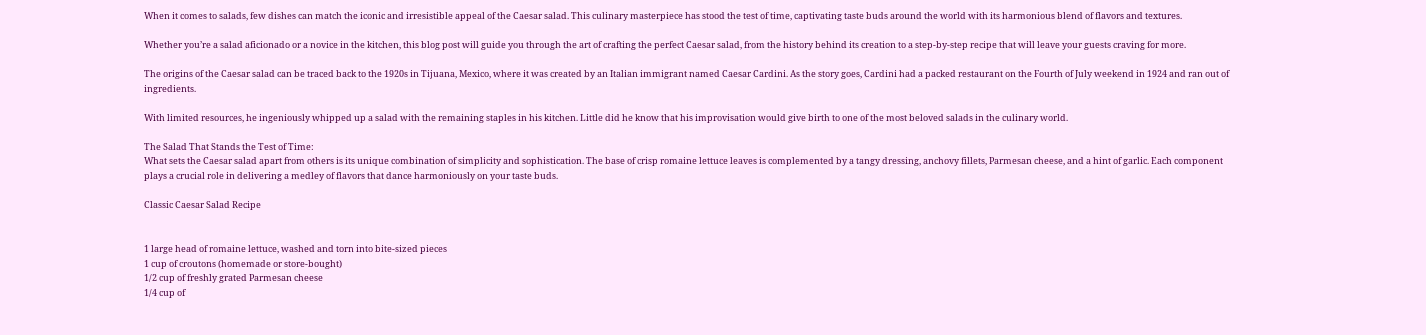When it comes to salads, few dishes can match the iconic and irresistible appeal of the Caesar salad. This culinary masterpiece has stood the test of time, captivating taste buds around the world with its harmonious blend of flavors and textures.

Whether you’re a salad aficionado or a novice in the kitchen, this blog post will guide you through the art of crafting the perfect Caesar salad, from the history behind its creation to a step-by-step recipe that will leave your guests craving for more.

The origins of the Caesar salad can be traced back to the 1920s in Tijuana, Mexico, where it was created by an Italian immigrant named Caesar Cardini. As the story goes, Cardini had a packed restaurant on the Fourth of July weekend in 1924 and ran out of ingredients.

With limited resources, he ingeniously whipped up a salad with the remaining staples in his kitchen. Little did he know that his improvisation would give birth to one of the most beloved salads in the culinary world.

The Salad That Stands the Test of Time:
What sets the Caesar salad apart from others is its unique combination of simplicity and sophistication. The base of crisp romaine lettuce leaves is complemented by a tangy dressing, anchovy fillets, Parmesan cheese, and a hint of garlic. Each component plays a crucial role in delivering a medley of flavors that dance harmoniously on your taste buds.

Classic Caesar Salad Recipe


1 large head of romaine lettuce, washed and torn into bite-sized pieces
1 cup of croutons (homemade or store-bought)
1/2 cup of freshly grated Parmesan cheese
1/4 cup of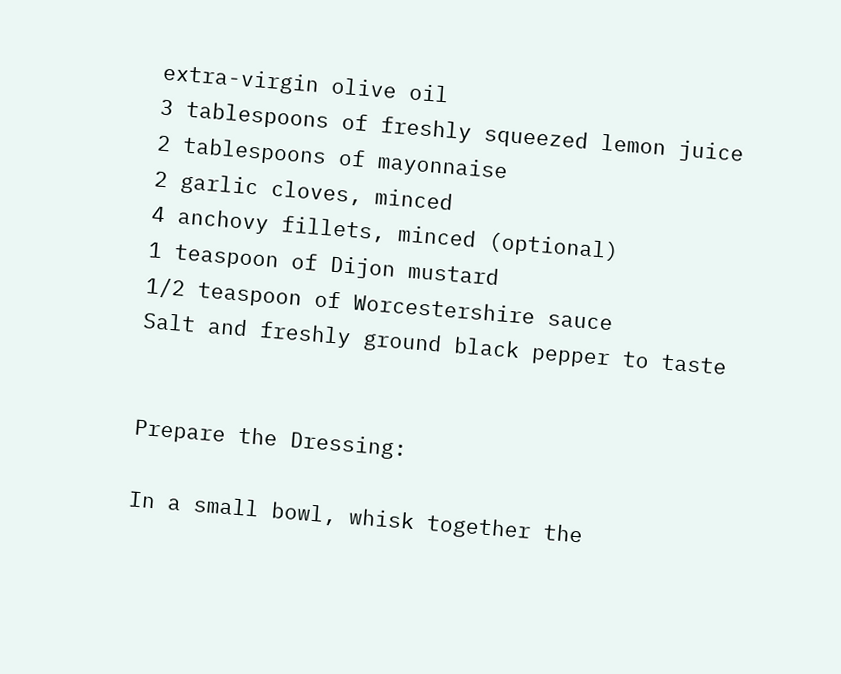extra-virgin olive oil
3 tablespoons of freshly squeezed lemon juice
2 tablespoons of mayonnaise
2 garlic cloves, minced
4 anchovy fillets, minced (optional)
1 teaspoon of Dijon mustard
1/2 teaspoon of Worcestershire sauce
Salt and freshly ground black pepper to taste


Prepare the Dressing:

In a small bowl, whisk together the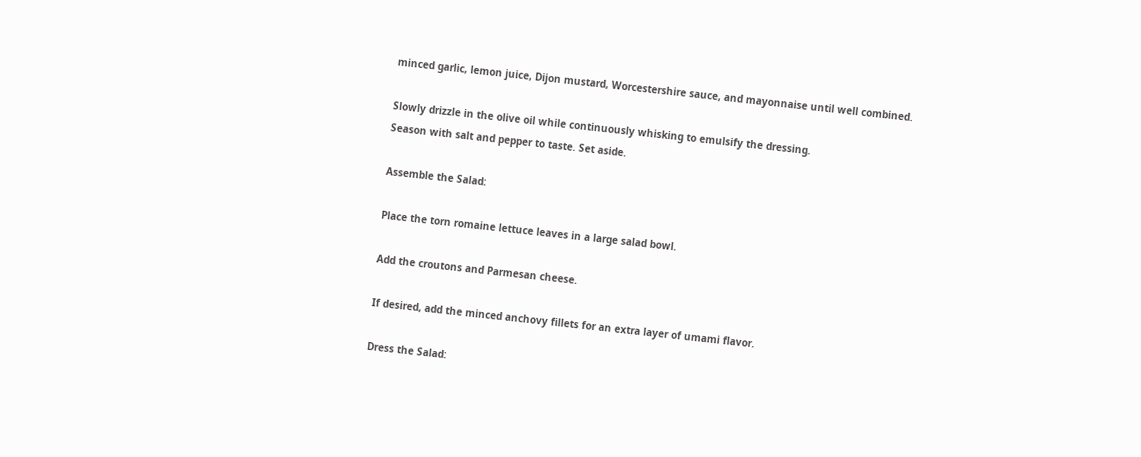minced garlic, lemon juice, Dijon mustard, Worcestershire sauce, and mayonnaise until well combined.

Slowly drizzle in the olive oil while continuously whisking to emulsify the dressing.
Season with salt and pepper to taste. Set aside.

Assemble the Salad:

Place the torn romaine lettuce leaves in a large salad bowl.

Add the croutons and Parmesan cheese.

If desired, add the minced anchovy fillets for an extra layer of umami flavor.

Dress the Salad: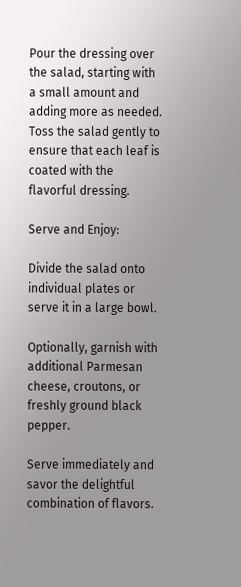Pour the dressing over the salad, starting with a small amount and adding more as needed.
Toss the salad gently to ensure that each leaf is coated with the flavorful dressing.

Serve and Enjoy:

Divide the salad onto individual plates or serve it in a large bowl.

Optionally, garnish with additional Parmesan cheese, croutons, or freshly ground black pepper.

Serve immediately and savor the delightful combination of flavors.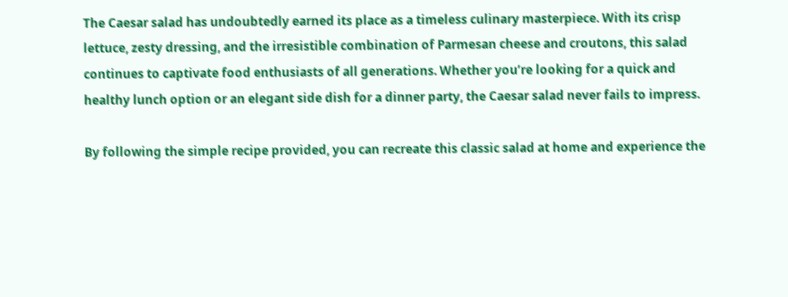The Caesar salad has undoubtedly earned its place as a timeless culinary masterpiece. With its crisp lettuce, zesty dressing, and the irresistible combination of Parmesan cheese and croutons, this salad continues to captivate food enthusiasts of all generations. Whether you’re looking for a quick and healthy lunch option or an elegant side dish for a dinner party, the Caesar salad never fails to impress.

By following the simple recipe provided, you can recreate this classic salad at home and experience the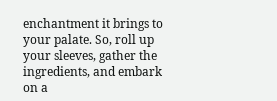enchantment it brings to your palate. So, roll up your sleeves, gather the ingredients, and embark on a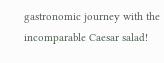gastronomic journey with the incomparable Caesar salad!